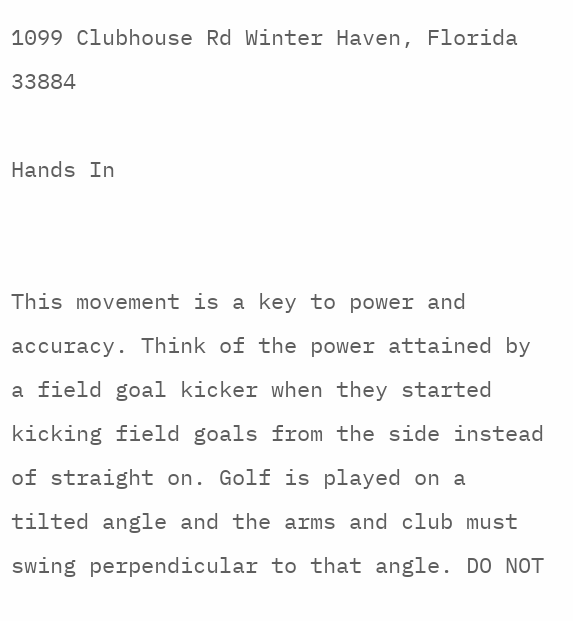1099 Clubhouse Rd Winter Haven, Florida 33884

Hands In


This movement is a key to power and accuracy. Think of the power attained by a field goal kicker when they started kicking field goals from the side instead of straight on. Golf is played on a tilted angle and the arms and club must swing perpendicular to that angle. DO NOT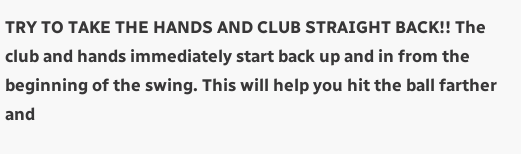TRY TO TAKE THE HANDS AND CLUB STRAIGHT BACK!! The club and hands immediately start back up and in from the beginning of the swing. This will help you hit the ball farther and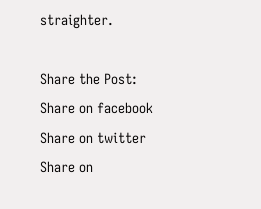straighter.

Share the Post:
Share on facebook
Share on twitter
Share on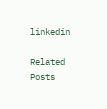linkedin

Related Posts